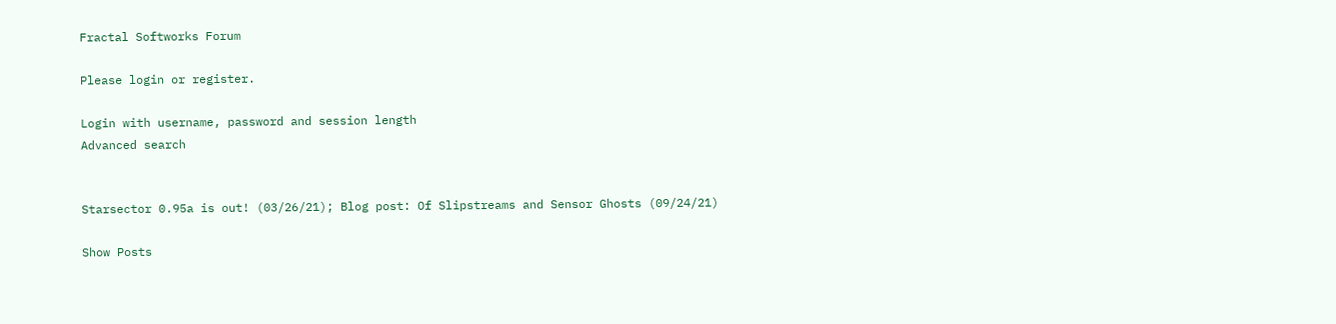Fractal Softworks Forum

Please login or register.

Login with username, password and session length
Advanced search


Starsector 0.95a is out! (03/26/21); Blog post: Of Slipstreams and Sensor Ghosts (09/24/21)

Show Posts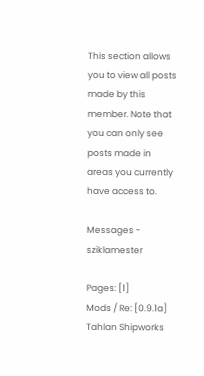This section allows you to view all posts made by this member. Note that you can only see posts made in areas you currently have access to.

Messages - sziklamester

Pages: [1]
Mods / Re: [0.9.1a] Tahlan Shipworks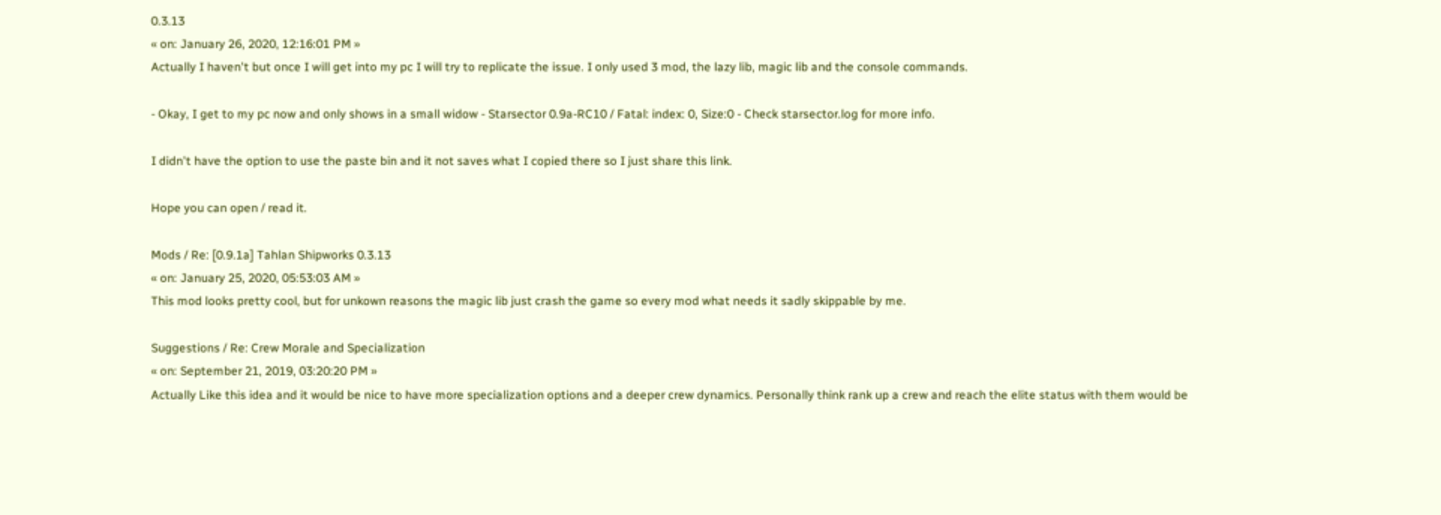0.3.13
« on: January 26, 2020, 12:16:01 PM »
Actually I haven't but once I will get into my pc I will try to replicate the issue. I only used 3 mod, the lazy lib, magic lib and the console commands.

- Okay, I get to my pc now and only shows in a small widow - Starsector 0.9a-RC10 / Fatal: index: 0, Size:0 - Check starsector.log for more info.

I didn't have the option to use the paste bin and it not saves what I copied there so I just share this link.

Hope you can open / read it.

Mods / Re: [0.9.1a] Tahlan Shipworks 0.3.13
« on: January 25, 2020, 05:53:03 AM »
This mod looks pretty cool, but for unkown reasons the magic lib just crash the game so every mod what needs it sadly skippable by me.

Suggestions / Re: Crew Morale and Specialization
« on: September 21, 2019, 03:20:20 PM »
Actually Like this idea and it would be nice to have more specialization options and a deeper crew dynamics. Personally think rank up a crew and reach the elite status with them would be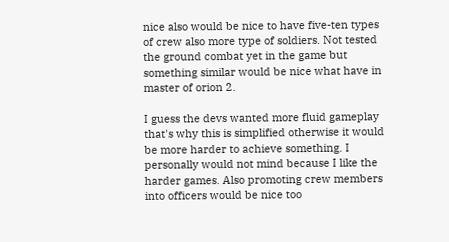nice also would be nice to have five-ten types of crew also more type of soldiers. Not tested the ground combat yet in the game but something similar would be nice what have in master of orion 2.

I guess the devs wanted more fluid gameplay that's why this is simplified otherwise it would be more harder to achieve something. I personally would not mind because I like the harder games. Also promoting crew members into officers would be nice too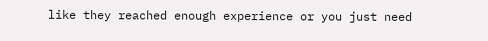like they reached enough experience or you just need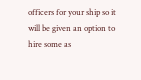officers for your ship so it will be given an option to hire some as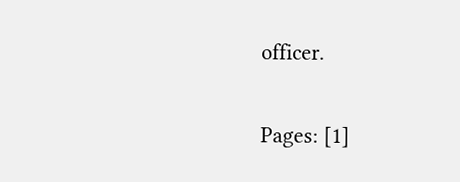officer.

Pages: [1]